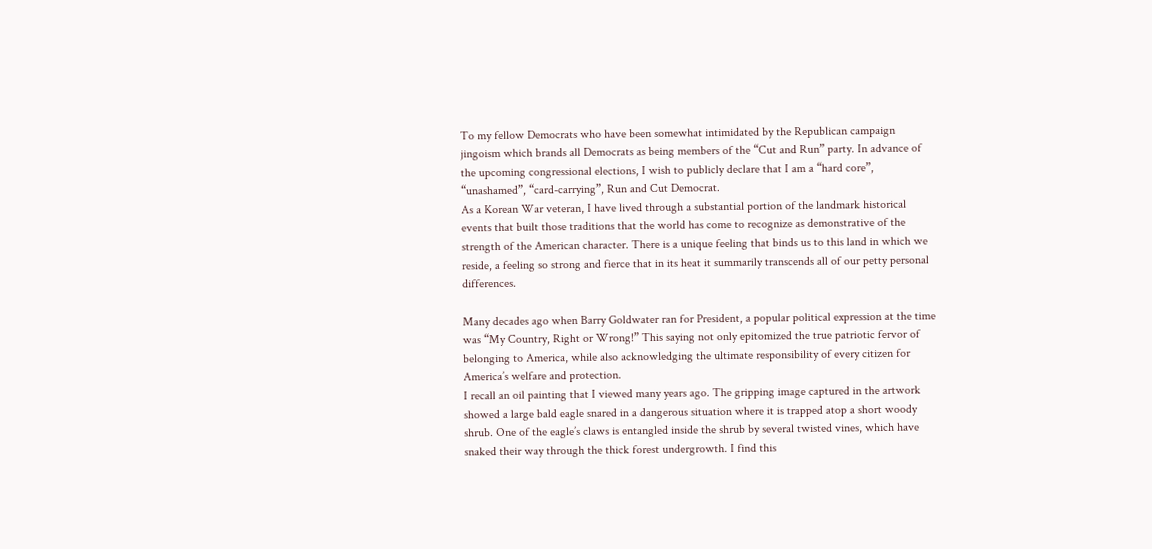To my fellow Democrats who have been somewhat intimidated by the Republican campaign jingoism which brands all Democrats as being members of the “Cut and Run” party. In advance of the upcoming congressional elections, I wish to publicly declare that I am a “hard core”, “unashamed”, “card-carrying”, Run and Cut Democrat.
As a Korean War veteran, I have lived through a substantial portion of the landmark historical events that built those traditions that the world has come to recognize as demonstrative of the strength of the American character. There is a unique feeling that binds us to this land in which we reside, a feeling so strong and fierce that in its heat it summarily transcends all of our petty personal differences.

Many decades ago when Barry Goldwater ran for President, a popular political expression at the time was “My Country, Right or Wrong!” This saying not only epitomized the true patriotic fervor of belonging to America, while also acknowledging the ultimate responsibility of every citizen for America’s welfare and protection.
I recall an oil painting that I viewed many years ago. The gripping image captured in the artwork showed a large bald eagle snared in a dangerous situation where it is trapped atop a short woody shrub. One of the eagle’s claws is entangled inside the shrub by several twisted vines, which have snaked their way through the thick forest undergrowth. I find this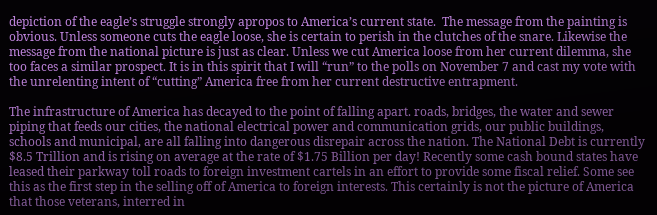depiction of the eagle’s struggle strongly apropos to America’s current state.  The message from the painting is obvious. Unless someone cuts the eagle loose, she is certain to perish in the clutches of the snare. Likewise the message from the national picture is just as clear. Unless we cut America loose from her current dilemma, she too faces a similar prospect. It is in this spirit that I will “run” to the polls on November 7 and cast my vote with the unrelenting intent of “cutting” America free from her current destructive entrapment.

The infrastructure of America has decayed to the point of falling apart. roads, bridges, the water and sewer piping that feeds our cities, the national electrical power and communication grids, our public buildings, schools and municipal, are all falling into dangerous disrepair across the nation. The National Debt is currently $8.5 Trillion and is rising on average at the rate of $1.75 Billion per day! Recently some cash bound states have leased their parkway toll roads to foreign investment cartels in an effort to provide some fiscal relief. Some see this as the first step in the selling off of America to foreign interests. This certainly is not the picture of America that those veterans, interred in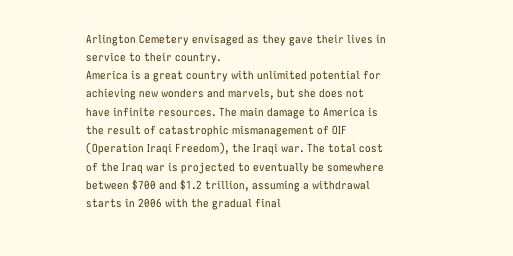Arlington Cemetery envisaged as they gave their lives in service to their country.
America is a great country with unlimited potential for achieving new wonders and marvels, but she does not have infinite resources. The main damage to America is the result of catastrophic mismanagement of OIF (Operation Iraqi Freedom), the Iraqi war. The total cost of the Iraq war is projected to eventually be somewhere between $700 and $1.2 trillion, assuming a withdrawal starts in 2006 with the gradual final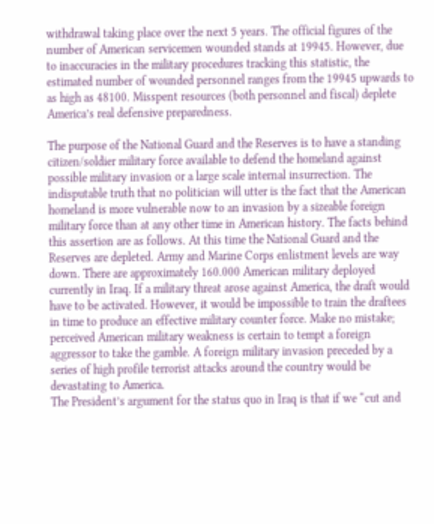withdrawal taking place over the next 5 years. The official figures of the number of American servicemen wounded stands at 19945. However, due to inaccuracies in the military procedures tracking this statistic, the estimated number of wounded personnel ranges from the 19945 upwards to as high as 48100. Misspent resources (both personnel and fiscal) deplete America’s real defensive preparedness.

The purpose of the National Guard and the Reserves is to have a standing citizen/soldier military force available to defend the homeland against possible military invasion or a large scale internal insurrection. The indisputable truth that no politician will utter is the fact that the American homeland is more vulnerable now to an invasion by a sizeable foreign military force than at any other time in American history. The facts behind this assertion are as follows. At this time the National Guard and the Reserves are depleted. Army and Marine Corps enlistment levels are way down. There are approximately 160.000 American military deployed currently in Iraq. If a military threat arose against America, the draft would have to be activated. However, it would be impossible to train the draftees in time to produce an effective military counter force. Make no mistake; perceived American military weakness is certain to tempt a foreign aggressor to take the gamble. A foreign military invasion preceded by a series of high profile terrorist attacks around the country would be devastating to America.
The President’s argument for the status quo in Iraq is that if we “cut and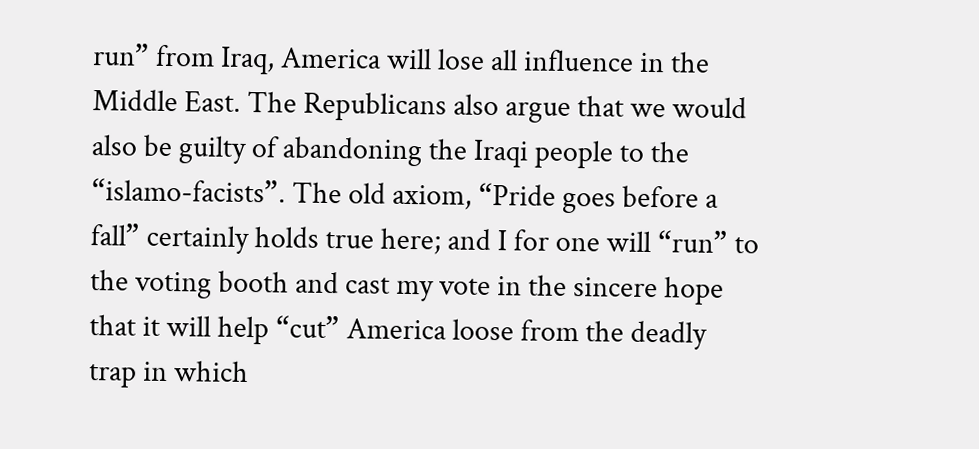run” from Iraq, America will lose all influence in the Middle East. The Republicans also argue that we would also be guilty of abandoning the Iraqi people to the “islamo-facists”. The old axiom, “Pride goes before a fall” certainly holds true here; and I for one will “run” to the voting booth and cast my vote in the sincere hope that it will help “cut” America loose from the deadly trap in which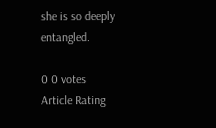she is so deeply entangled.

0 0 votes
Article Rating